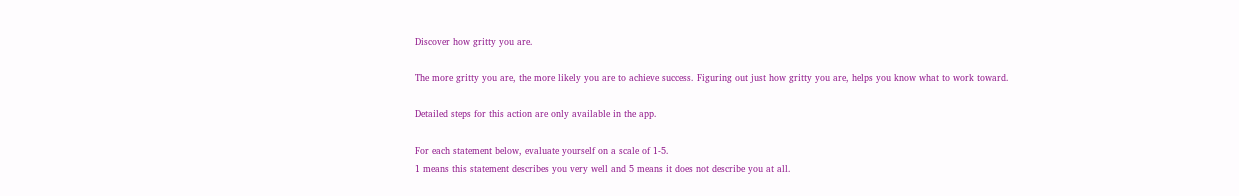Discover how gritty you are.

The more gritty you are, the more likely you are to achieve success. Figuring out just how gritty you are, helps you know what to work toward.

Detailed steps for this action are only available in the app.

For each statement below, evaluate yourself on a scale of 1-5.
1 means this statement describes you very well and 5 means it does not describe you at all.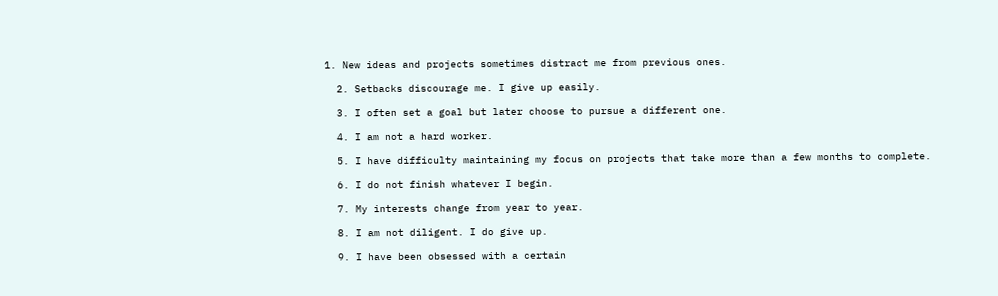1. New ideas and projects sometimes distract me from previous ones.

  2. Setbacks discourage me. I give up easily.

  3. I often set a goal but later choose to pursue a different one.

  4. I am not a hard worker.

  5. I have difficulty maintaining my focus on projects that take more than a few months to complete.

  6. I do not finish whatever I begin.

  7. My interests change from year to year.

  8. I am not diligent. I do give up.

  9. I have been obsessed with a certain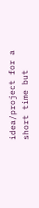idea/project for a short time but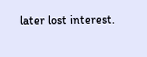later lost interest.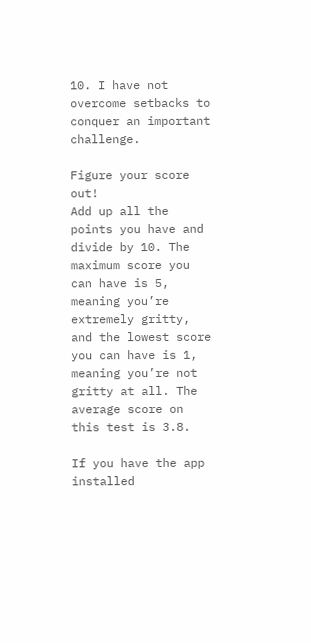10. I have not overcome setbacks to conquer an important challenge.

Figure your score out!
Add up all the points you have and divide by 10. The maximum score you can have is 5, meaning you’re extremely gritty, and the lowest score you can have is 1, meaning you’re not gritty at all. The average score on this test is 3.8.

If you have the app installed